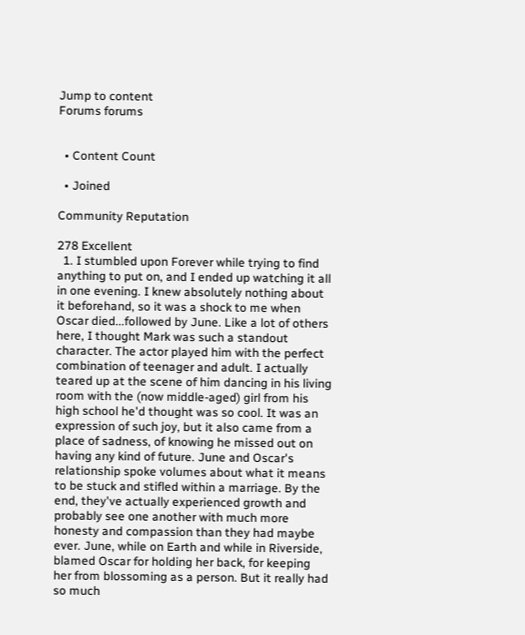Jump to content
Forums forums


  • Content Count

  • Joined

Community Reputation

278 Excellent
  1. I stumbled upon Forever while trying to find anything to put on, and I ended up watching it all in one evening. I knew absolutely nothing about it beforehand, so it was a shock to me when Oscar died...followed by June. Like a lot of others here, I thought Mark was such a standout character. The actor played him with the perfect combination of teenager and adult. I actually teared up at the scene of him dancing in his living room with the (now middle-aged) girl from his high school he'd thought was so cool. It was an expression of such joy, but it also came from a place of sadness, of knowing he missed out on having any kind of future. June and Oscar's relationship spoke volumes about what it means to be stuck and stifled within a marriage. By the end, they've actually experienced growth and probably see one another with much more honesty and compassion than they had maybe ever. June, while on Earth and while in Riverside, blamed Oscar for holding her back, for keeping her from blossoming as a person. But it really had so much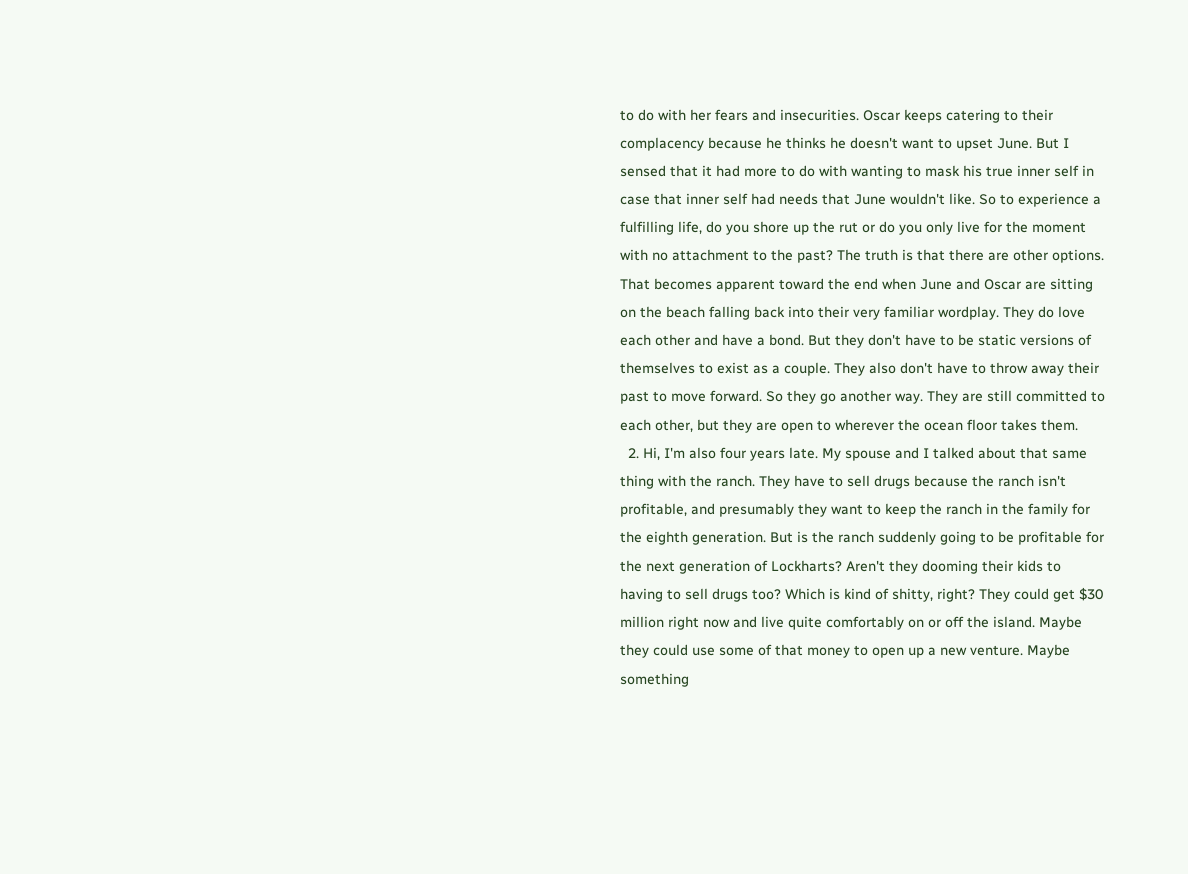to do with her fears and insecurities. Oscar keeps catering to their complacency because he thinks he doesn't want to upset June. But I sensed that it had more to do with wanting to mask his true inner self in case that inner self had needs that June wouldn't like. So to experience a fulfilling life, do you shore up the rut or do you only live for the moment with no attachment to the past? The truth is that there are other options. That becomes apparent toward the end when June and Oscar are sitting on the beach falling back into their very familiar wordplay. They do love each other and have a bond. But they don't have to be static versions of themselves to exist as a couple. They also don't have to throw away their past to move forward. So they go another way. They are still committed to each other, but they are open to wherever the ocean floor takes them.
  2. Hi, I'm also four years late. My spouse and I talked about that same thing with the ranch. They have to sell drugs because the ranch isn't profitable, and presumably they want to keep the ranch in the family for the eighth generation. But is the ranch suddenly going to be profitable for the next generation of Lockharts? Aren't they dooming their kids to having to sell drugs too? Which is kind of shitty, right? They could get $30 million right now and live quite comfortably on or off the island. Maybe they could use some of that money to open up a new venture. Maybe something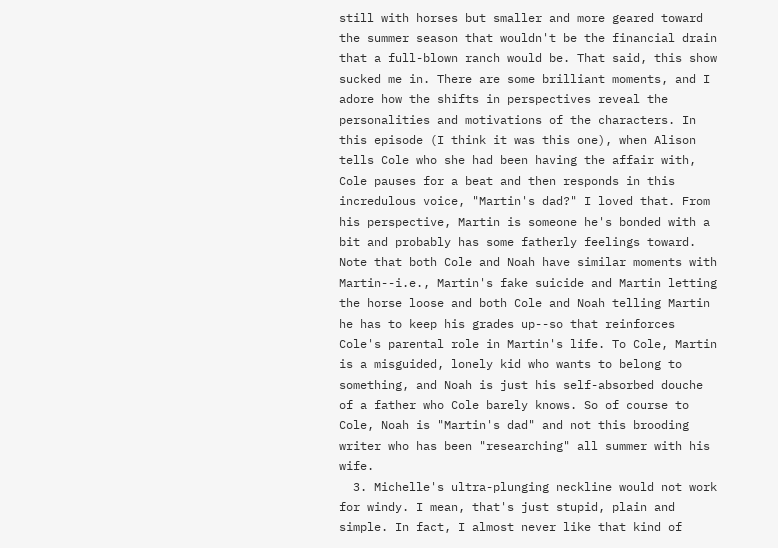still with horses but smaller and more geared toward the summer season that wouldn't be the financial drain that a full-blown ranch would be. That said, this show sucked me in. There are some brilliant moments, and I adore how the shifts in perspectives reveal the personalities and motivations of the characters. In this episode (I think it was this one), when Alison tells Cole who she had been having the affair with, Cole pauses for a beat and then responds in this incredulous voice, "Martin's dad?" I loved that. From his perspective, Martin is someone he's bonded with a bit and probably has some fatherly feelings toward. Note that both Cole and Noah have similar moments with Martin--i.e., Martin's fake suicide and Martin letting the horse loose and both Cole and Noah telling Martin he has to keep his grades up--so that reinforces Cole's parental role in Martin's life. To Cole, Martin is a misguided, lonely kid who wants to belong to something, and Noah is just his self-absorbed douche of a father who Cole barely knows. So of course to Cole, Noah is "Martin's dad" and not this brooding writer who has been "researching" all summer with his wife.
  3. Michelle's ultra-plunging neckline would not work for windy. I mean, that's just stupid, plain and simple. In fact, I almost never like that kind of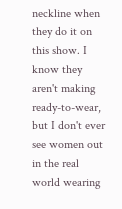neckline when they do it on this show. I know they aren't making ready-to-wear, but I don't ever see women out in the real world wearing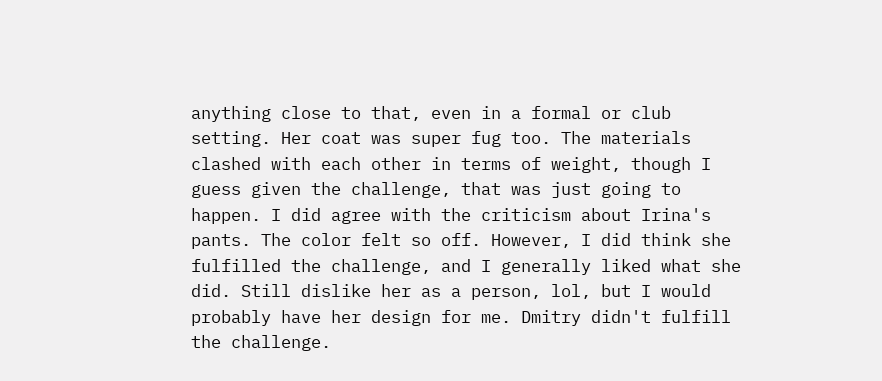anything close to that, even in a formal or club setting. Her coat was super fug too. The materials clashed with each other in terms of weight, though I guess given the challenge, that was just going to happen. I did agree with the criticism about Irina's pants. The color felt so off. However, I did think she fulfilled the challenge, and I generally liked what she did. Still dislike her as a person, lol, but I would probably have her design for me. Dmitry didn't fulfill the challenge.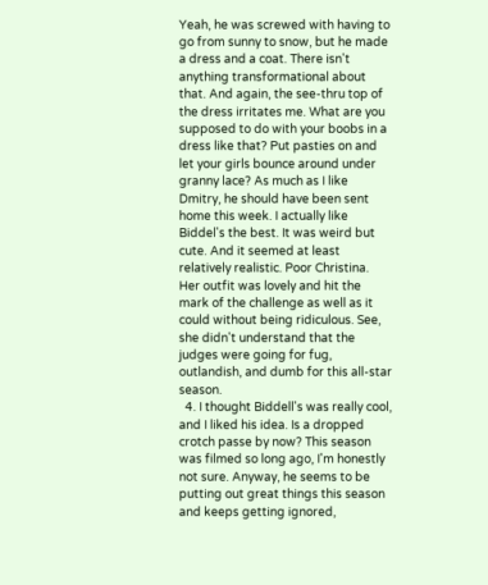Yeah, he was screwed with having to go from sunny to snow, but he made a dress and a coat. There isn't anything transformational about that. And again, the see-thru top of the dress irritates me. What are you supposed to do with your boobs in a dress like that? Put pasties on and let your girls bounce around under granny lace? As much as I like Dmitry, he should have been sent home this week. I actually like Biddel's the best. It was weird but cute. And it seemed at least relatively realistic. Poor Christina. Her outfit was lovely and hit the mark of the challenge as well as it could without being ridiculous. See, she didn't understand that the judges were going for fug, outlandish, and dumb for this all-star season.
  4. I thought Biddell's was really cool, and I liked his idea. Is a dropped crotch passe by now? This season was filmed so long ago, I'm honestly not sure. Anyway, he seems to be putting out great things this season and keeps getting ignored,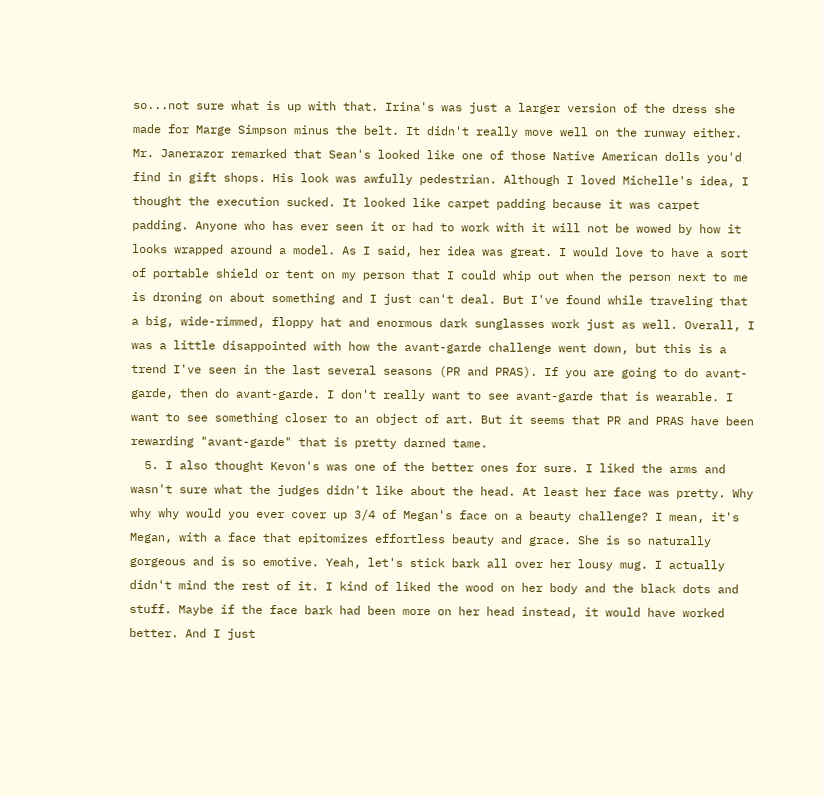so...not sure what is up with that. Irina's was just a larger version of the dress she made for Marge Simpson minus the belt. It didn't really move well on the runway either. Mr. Janerazor remarked that Sean's looked like one of those Native American dolls you'd find in gift shops. His look was awfully pedestrian. Although I loved Michelle's idea, I thought the execution sucked. It looked like carpet padding because it was carpet padding. Anyone who has ever seen it or had to work with it will not be wowed by how it looks wrapped around a model. As I said, her idea was great. I would love to have a sort of portable shield or tent on my person that I could whip out when the person next to me is droning on about something and I just can't deal. But I've found while traveling that a big, wide-rimmed, floppy hat and enormous dark sunglasses work just as well. Overall, I was a little disappointed with how the avant-garde challenge went down, but this is a trend I've seen in the last several seasons (PR and PRAS). If you are going to do avant-garde, then do avant-garde. I don't really want to see avant-garde that is wearable. I want to see something closer to an object of art. But it seems that PR and PRAS have been rewarding "avant-garde" that is pretty darned tame.
  5. I also thought Kevon's was one of the better ones for sure. I liked the arms and wasn't sure what the judges didn't like about the head. At least her face was pretty. Why why why would you ever cover up 3/4 of Megan's face on a beauty challenge? I mean, it's Megan, with a face that epitomizes effortless beauty and grace. She is so naturally gorgeous and is so emotive. Yeah, let's stick bark all over her lousy mug. I actually didn't mind the rest of it. I kind of liked the wood on her body and the black dots and stuff. Maybe if the face bark had been more on her head instead, it would have worked better. And I just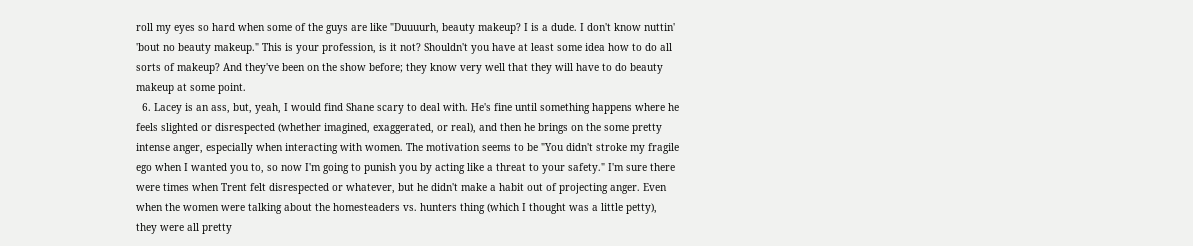roll my eyes so hard when some of the guys are like "Duuuurh, beauty makeup? I is a dude. I don't know nuttin' 'bout no beauty makeup." This is your profession, is it not? Shouldn't you have at least some idea how to do all sorts of makeup? And they've been on the show before; they know very well that they will have to do beauty makeup at some point.
  6. Lacey is an ass, but, yeah, I would find Shane scary to deal with. He's fine until something happens where he feels slighted or disrespected (whether imagined, exaggerated, or real), and then he brings on the some pretty intense anger, especially when interacting with women. The motivation seems to be "You didn't stroke my fragile ego when I wanted you to, so now I'm going to punish you by acting like a threat to your safety." I'm sure there were times when Trent felt disrespected or whatever, but he didn't make a habit out of projecting anger. Even when the women were talking about the homesteaders vs. hunters thing (which I thought was a little petty), they were all pretty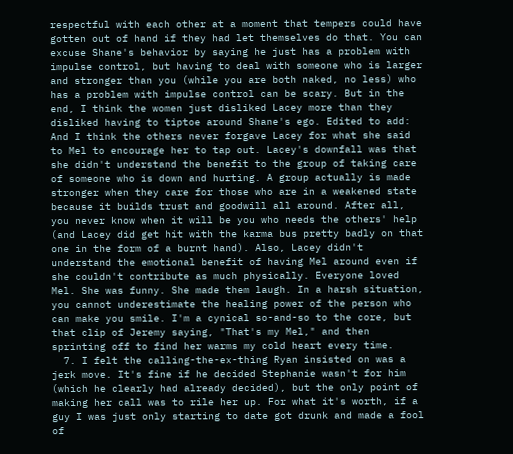respectful with each other at a moment that tempers could have gotten out of hand if they had let themselves do that. You can excuse Shane's behavior by saying he just has a problem with impulse control, but having to deal with someone who is larger and stronger than you (while you are both naked, no less) who has a problem with impulse control can be scary. But in the end, I think the women just disliked Lacey more than they disliked having to tiptoe around Shane's ego. Edited to add: And I think the others never forgave Lacey for what she said to Mel to encourage her to tap out. Lacey's downfall was that she didn't understand the benefit to the group of taking care of someone who is down and hurting. A group actually is made stronger when they care for those who are in a weakened state because it builds trust and goodwill all around. After all, you never know when it will be you who needs the others' help (and Lacey did get hit with the karma bus pretty badly on that one in the form of a burnt hand). Also, Lacey didn't understand the emotional benefit of having Mel around even if she couldn't contribute as much physically. Everyone loved Mel. She was funny. She made them laugh. In a harsh situation, you cannot underestimate the healing power of the person who can make you smile. I'm a cynical so-and-so to the core, but that clip of Jeremy saying, "That's my Mel," and then sprinting off to find her warms my cold heart every time.
  7. I felt the calling-the-ex-thing Ryan insisted on was a jerk move. It's fine if he decided Stephanie wasn't for him (which he clearly had already decided), but the only point of making her call was to rile her up. For what it's worth, if a guy I was just only starting to date got drunk and made a fool of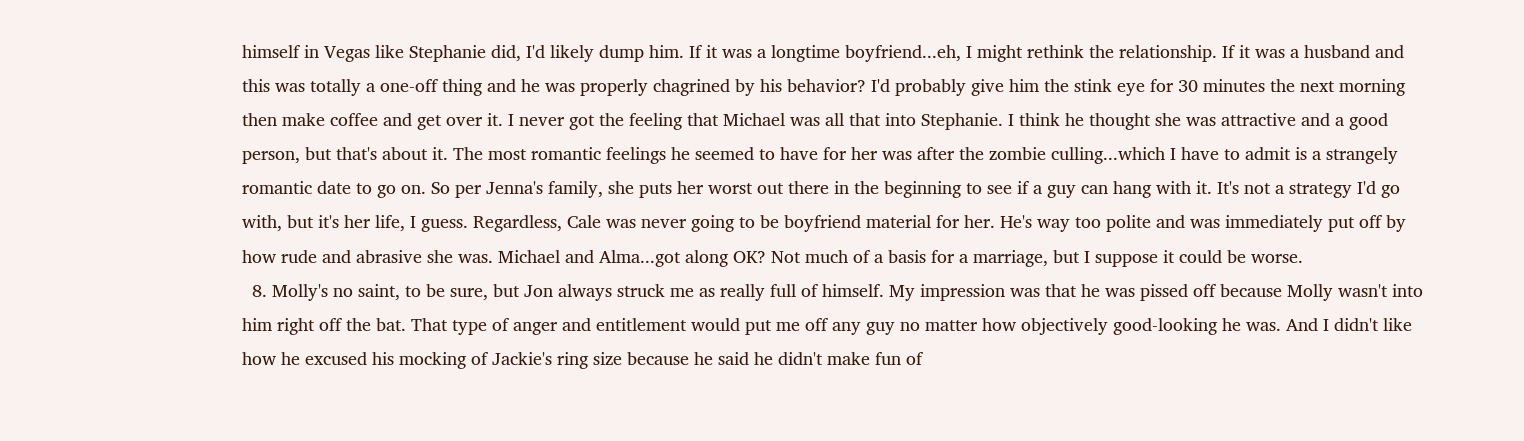himself in Vegas like Stephanie did, I'd likely dump him. If it was a longtime boyfriend...eh, I might rethink the relationship. If it was a husband and this was totally a one-off thing and he was properly chagrined by his behavior? I'd probably give him the stink eye for 30 minutes the next morning then make coffee and get over it. I never got the feeling that Michael was all that into Stephanie. I think he thought she was attractive and a good person, but that's about it. The most romantic feelings he seemed to have for her was after the zombie culling...which I have to admit is a strangely romantic date to go on. So per Jenna's family, she puts her worst out there in the beginning to see if a guy can hang with it. It's not a strategy I'd go with, but it's her life, I guess. Regardless, Cale was never going to be boyfriend material for her. He's way too polite and was immediately put off by how rude and abrasive she was. Michael and Alma...got along OK? Not much of a basis for a marriage, but I suppose it could be worse.
  8. Molly's no saint, to be sure, but Jon always struck me as really full of himself. My impression was that he was pissed off because Molly wasn't into him right off the bat. That type of anger and entitlement would put me off any guy no matter how objectively good-looking he was. And I didn't like how he excused his mocking of Jackie's ring size because he said he didn't make fun of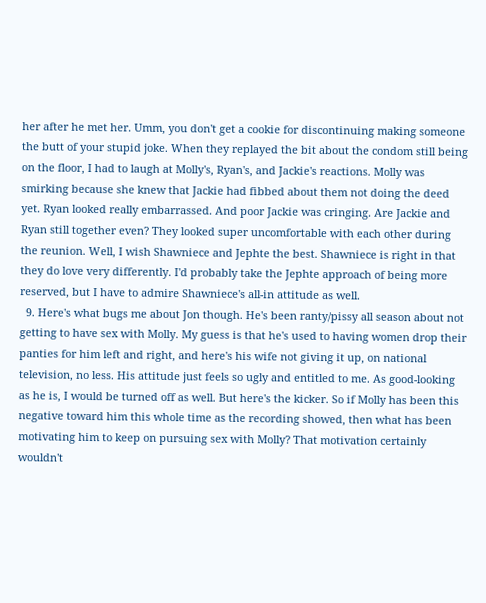her after he met her. Umm, you don't get a cookie for discontinuing making someone the butt of your stupid joke. When they replayed the bit about the condom still being on the floor, I had to laugh at Molly's, Ryan's, and Jackie's reactions. Molly was smirking because she knew that Jackie had fibbed about them not doing the deed yet. Ryan looked really embarrassed. And poor Jackie was cringing. Are Jackie and Ryan still together even? They looked super uncomfortable with each other during the reunion. Well, I wish Shawniece and Jephte the best. Shawniece is right in that they do love very differently. I'd probably take the Jephte approach of being more reserved, but I have to admire Shawniece's all-in attitude as well.
  9. Here's what bugs me about Jon though. He's been ranty/pissy all season about not getting to have sex with Molly. My guess is that he's used to having women drop their panties for him left and right, and here's his wife not giving it up, on national television, no less. His attitude just feels so ugly and entitled to me. As good-looking as he is, I would be turned off as well. But here's the kicker. So if Molly has been this negative toward him this whole time as the recording showed, then what has been motivating him to keep on pursuing sex with Molly? That motivation certainly wouldn't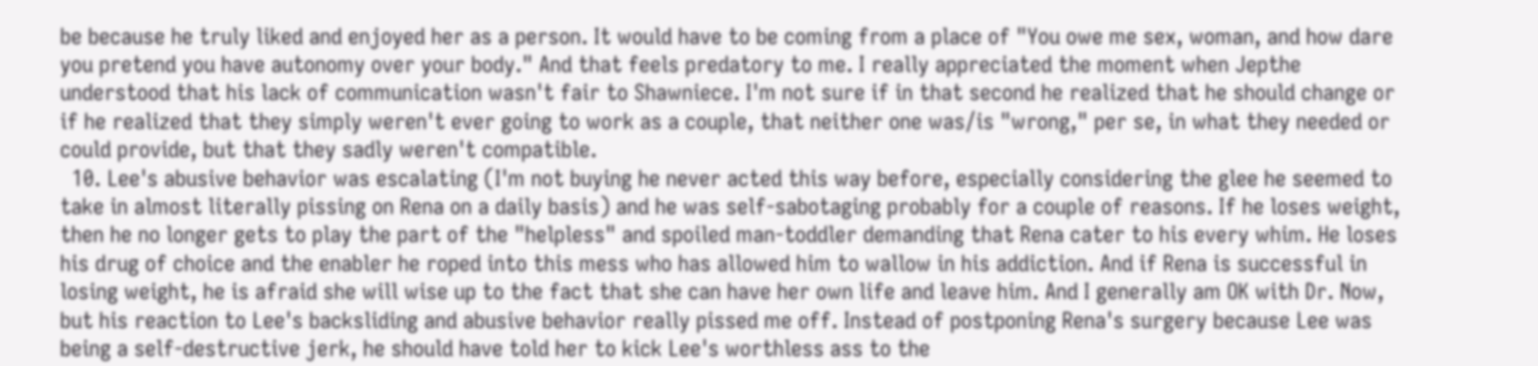be because he truly liked and enjoyed her as a person. It would have to be coming from a place of "You owe me sex, woman, and how dare you pretend you have autonomy over your body." And that feels predatory to me. I really appreciated the moment when Jepthe understood that his lack of communication wasn't fair to Shawniece. I'm not sure if in that second he realized that he should change or if he realized that they simply weren't ever going to work as a couple, that neither one was/is "wrong," per se, in what they needed or could provide, but that they sadly weren't compatible.
  10. Lee's abusive behavior was escalating (I'm not buying he never acted this way before, especially considering the glee he seemed to take in almost literally pissing on Rena on a daily basis) and he was self-sabotaging probably for a couple of reasons. If he loses weight, then he no longer gets to play the part of the "helpless" and spoiled man-toddler demanding that Rena cater to his every whim. He loses his drug of choice and the enabler he roped into this mess who has allowed him to wallow in his addiction. And if Rena is successful in losing weight, he is afraid she will wise up to the fact that she can have her own life and leave him. And I generally am OK with Dr. Now, but his reaction to Lee's backsliding and abusive behavior really pissed me off. Instead of postponing Rena's surgery because Lee was being a self-destructive jerk, he should have told her to kick Lee's worthless ass to the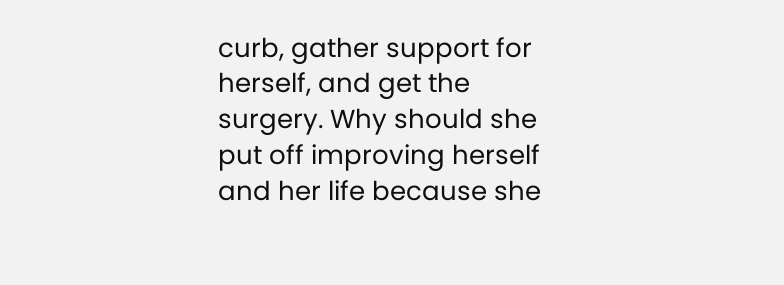curb, gather support for herself, and get the surgery. Why should she put off improving herself and her life because she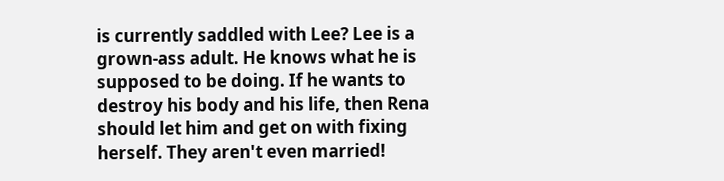is currently saddled with Lee? Lee is a grown-ass adult. He knows what he is supposed to be doing. If he wants to destroy his body and his life, then Rena should let him and get on with fixing herself. They aren't even married!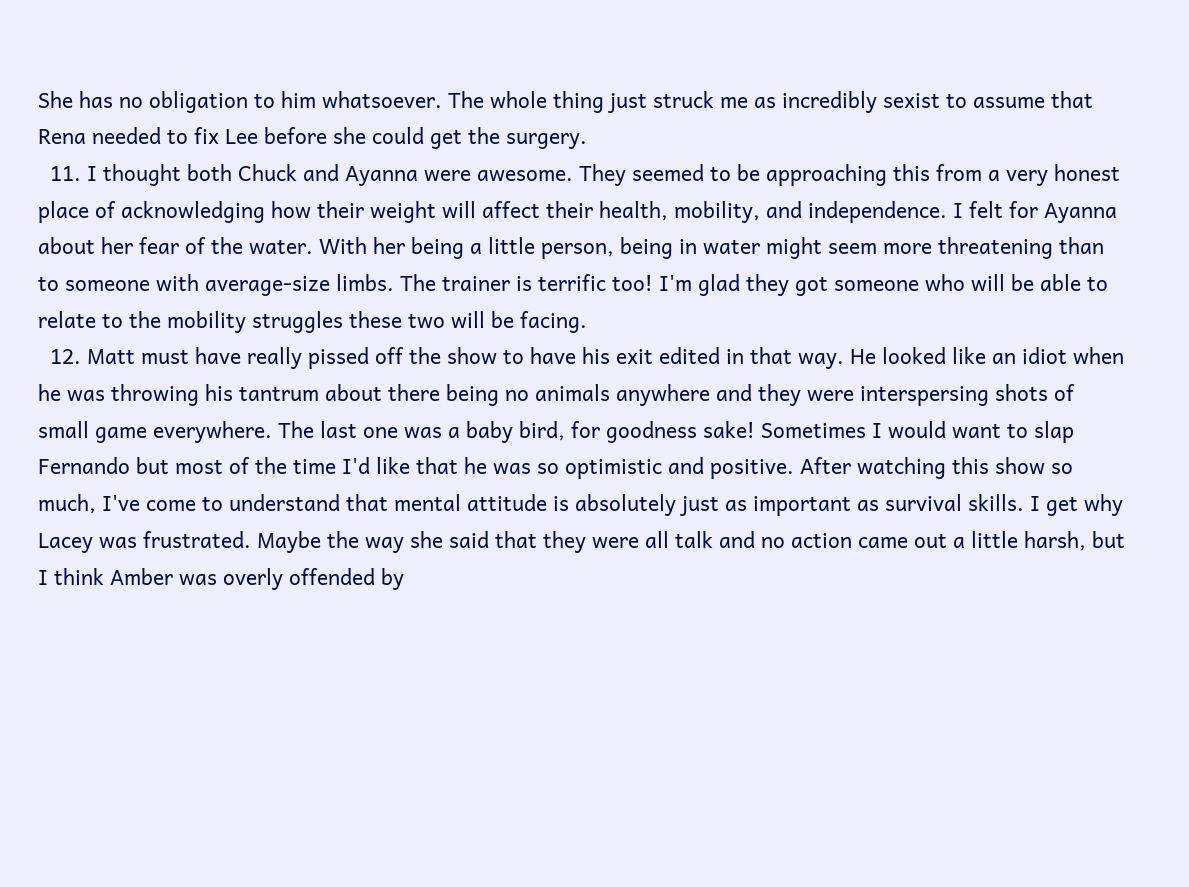She has no obligation to him whatsoever. The whole thing just struck me as incredibly sexist to assume that Rena needed to fix Lee before she could get the surgery.
  11. I thought both Chuck and Ayanna were awesome. They seemed to be approaching this from a very honest place of acknowledging how their weight will affect their health, mobility, and independence. I felt for Ayanna about her fear of the water. With her being a little person, being in water might seem more threatening than to someone with average-size limbs. The trainer is terrific too! I'm glad they got someone who will be able to relate to the mobility struggles these two will be facing.
  12. Matt must have really pissed off the show to have his exit edited in that way. He looked like an idiot when he was throwing his tantrum about there being no animals anywhere and they were interspersing shots of small game everywhere. The last one was a baby bird, for goodness sake! Sometimes I would want to slap Fernando but most of the time I'd like that he was so optimistic and positive. After watching this show so much, I've come to understand that mental attitude is absolutely just as important as survival skills. I get why Lacey was frustrated. Maybe the way she said that they were all talk and no action came out a little harsh, but I think Amber was overly offended by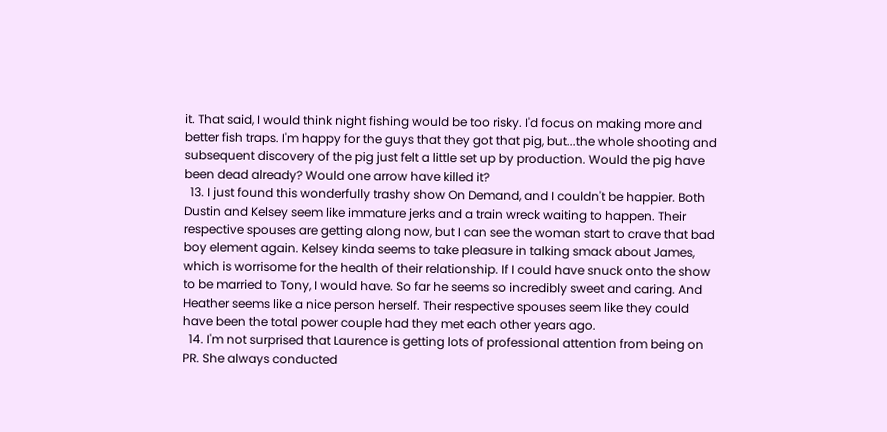it. That said, I would think night fishing would be too risky. I'd focus on making more and better fish traps. I'm happy for the guys that they got that pig, but...the whole shooting and subsequent discovery of the pig just felt a little set up by production. Would the pig have been dead already? Would one arrow have killed it?
  13. I just found this wonderfully trashy show On Demand, and I couldn't be happier. Both Dustin and Kelsey seem like immature jerks and a train wreck waiting to happen. Their respective spouses are getting along now, but I can see the woman start to crave that bad boy element again. Kelsey kinda seems to take pleasure in talking smack about James, which is worrisome for the health of their relationship. If I could have snuck onto the show to be married to Tony, I would have. So far he seems so incredibly sweet and caring. And Heather seems like a nice person herself. Their respective spouses seem like they could have been the total power couple had they met each other years ago.
  14. I'm not surprised that Laurence is getting lots of professional attention from being on PR. She always conducted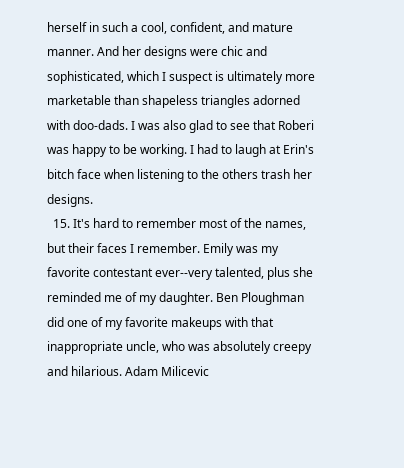herself in such a cool, confident, and mature manner. And her designs were chic and sophisticated, which I suspect is ultimately more marketable than shapeless triangles adorned with doo-dads. I was also glad to see that Roberi was happy to be working. I had to laugh at Erin's bitch face when listening to the others trash her designs.
  15. It's hard to remember most of the names, but their faces I remember. Emily was my favorite contestant ever--very talented, plus she reminded me of my daughter. Ben Ploughman did one of my favorite makeups with that inappropriate uncle, who was absolutely creepy and hilarious. Adam Milicevic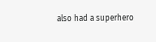also had a superhero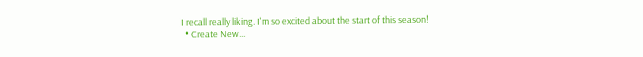I recall really liking. I'm so excited about the start of this season!
  • Create New...